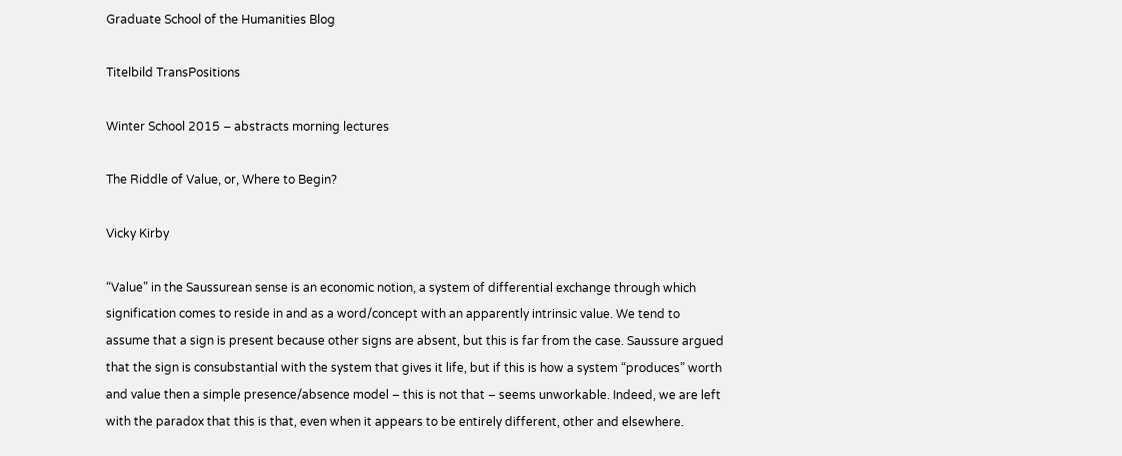Graduate School of the Humanities Blog

Titelbild TransPositions

Winter School 2015 – abstracts morning lectures

The Riddle of Value, or, Where to Begin?

Vicky Kirby

“Value” in the Saussurean sense is an economic notion, a system of differential exchange through which signification comes to reside in and as a word/concept with an apparently intrinsic value. We tend to assume that a sign is present because other signs are absent, but this is far from the case. Saussure argued that the sign is consubstantial with the system that gives it life, but if this is how a system “produces” worth and value then a simple presence/absence model – this is not that – seems unworkable. Indeed, we are left with the paradox that this is that, even when it appears to be entirely different, other and elsewhere.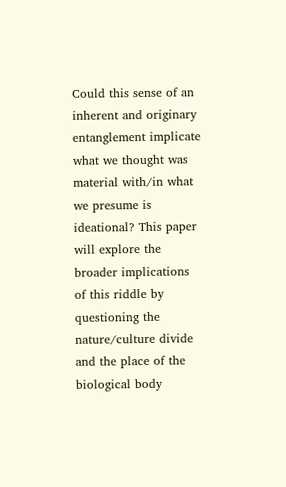Could this sense of an inherent and originary entanglement implicate what we thought was material with/in what we presume is ideational? This paper will explore the broader implications of this riddle by questioning the nature/culture divide and the place of the biological body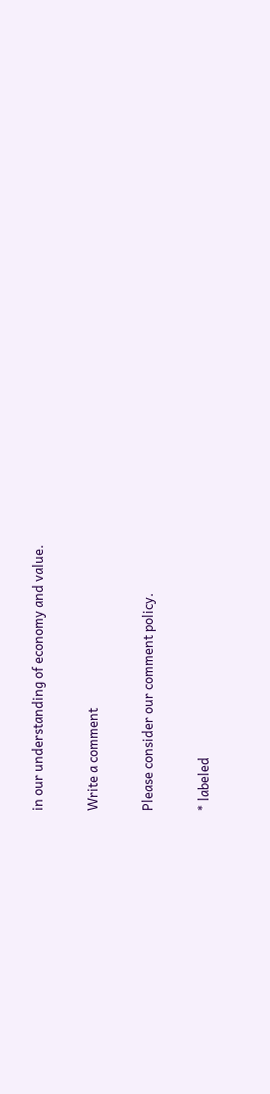in our understanding of economy and value.

Write a comment

Please consider our comment policy.

* labeled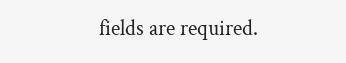fields are required.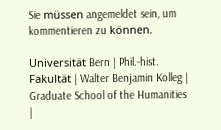Sie müssen angemeldet sein, um kommentieren zu können.

Universität Bern | Phil.-hist. Fakultät | Walter Benjamin Kolleg | Graduate School of the Humanities |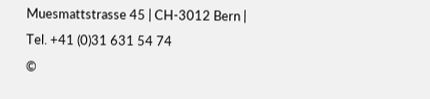Muesmattstrasse 45 | CH-3012 Bern | Tel. +41 (0)31 631 54 74
©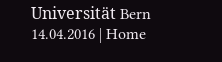Universität Bern 14.04.2016 | Home